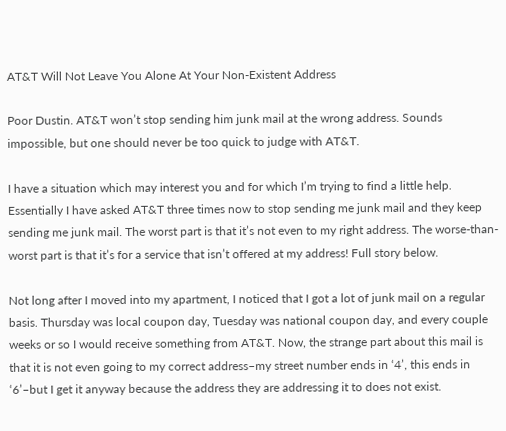AT&T Will Not Leave You Alone At Your Non-Existent Address

Poor Dustin. AT&T won’t stop sending him junk mail at the wrong address. Sounds impossible, but one should never be too quick to judge with AT&T.

I have a situation which may interest you and for which I’m trying to find a little help. Essentially I have asked AT&T three times now to stop sending me junk mail and they keep sending me junk mail. The worst part is that it’s not even to my right address. The worse-than-worst part is that it’s for a service that isn’t offered at my address! Full story below.

Not long after I moved into my apartment, I noticed that I got a lot of junk mail on a regular basis. Thursday was local coupon day, Tuesday was national coupon day, and every couple weeks or so I would receive something from AT&T. Now, the strange part about this mail is that it is not even going to my correct address–my street number ends in ‘4’, this ends in ‘6’–but I get it anyway because the address they are addressing it to does not exist.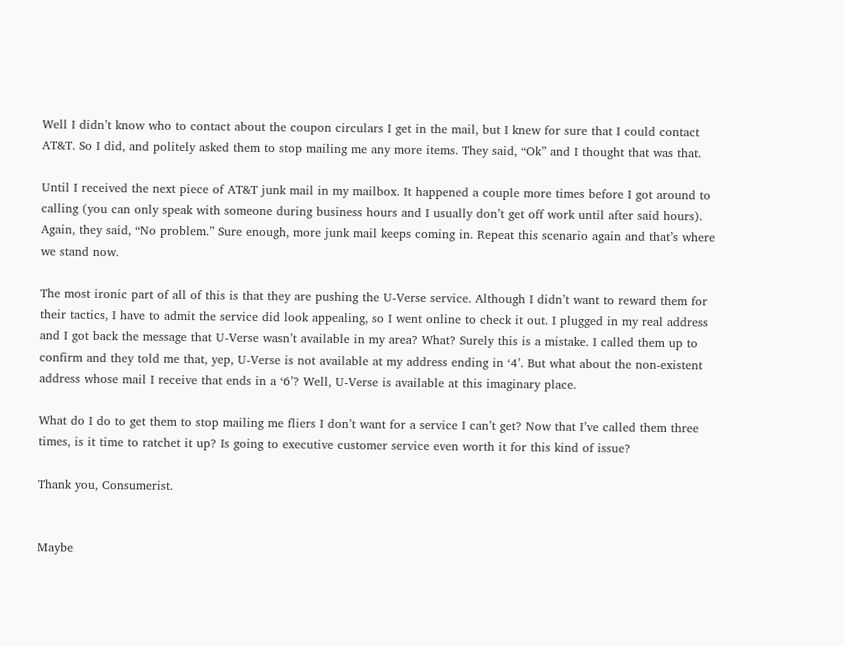Well I didn’t know who to contact about the coupon circulars I get in the mail, but I knew for sure that I could contact AT&T. So I did, and politely asked them to stop mailing me any more items. They said, “Ok” and I thought that was that.

Until I received the next piece of AT&T junk mail in my mailbox. It happened a couple more times before I got around to calling (you can only speak with someone during business hours and I usually don’t get off work until after said hours). Again, they said, “No problem.” Sure enough, more junk mail keeps coming in. Repeat this scenario again and that’s where we stand now.

The most ironic part of all of this is that they are pushing the U-Verse service. Although I didn’t want to reward them for their tactics, I have to admit the service did look appealing, so I went online to check it out. I plugged in my real address and I got back the message that U-Verse wasn’t available in my area? What? Surely this is a mistake. I called them up to confirm and they told me that, yep, U-Verse is not available at my address ending in ‘4’. But what about the non-existent address whose mail I receive that ends in a ‘6’? Well, U-Verse is available at this imaginary place.

What do I do to get them to stop mailing me fliers I don’t want for a service I can’t get? Now that I’ve called them three times, is it time to ratchet it up? Is going to executive customer service even worth it for this kind of issue?

Thank you, Consumerist.


Maybe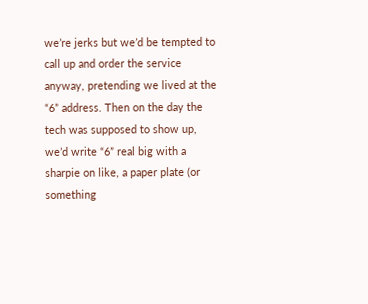we’re jerks but we’d be tempted to call up and order the service anyway, pretending we lived at the “6” address. Then on the day the tech was supposed to show up, we’d write “6” real big with a sharpie on like, a paper plate (or something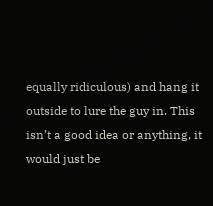equally ridiculous) and hang it outside to lure the guy in. This isn’t a good idea or anything, it would just be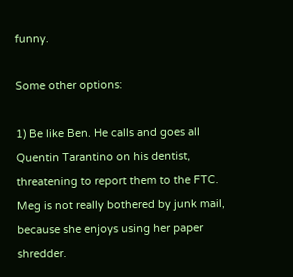funny.

Some other options:

1) Be like Ben. He calls and goes all Quentin Tarantino on his dentist, threatening to report them to the FTC. Meg is not really bothered by junk mail, because she enjoys using her paper shredder.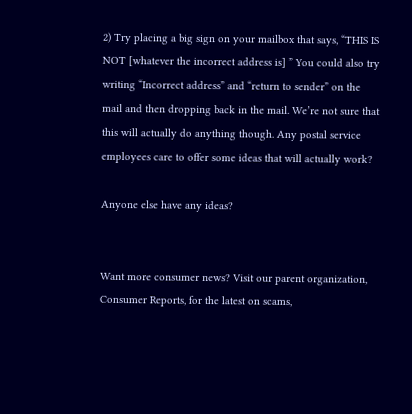2) Try placing a big sign on your mailbox that says, “THIS IS NOT [whatever the incorrect address is] ” You could also try writing “Incorrect address” and “return to sender” on the mail and then dropping back in the mail. We’re not sure that this will actually do anything though. Any postal service employees care to offer some ideas that will actually work?

Anyone else have any ideas?


Want more consumer news? Visit our parent organization, Consumer Reports, for the latest on scams,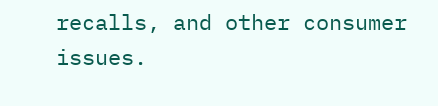recalls, and other consumer issues.